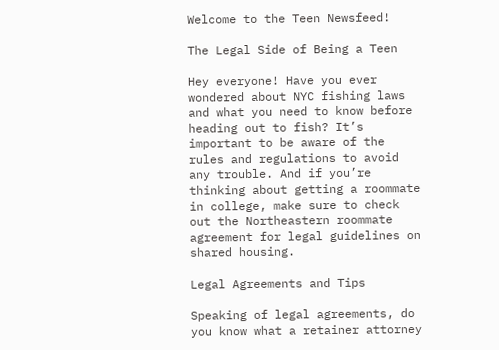Welcome to the Teen Newsfeed!

The Legal Side of Being a Teen

Hey everyone! Have you ever wondered about NYC fishing laws and what you need to know before heading out to fish? It’s important to be aware of the rules and regulations to avoid any trouble. And if you’re thinking about getting a roommate in college, make sure to check out the Northeastern roommate agreement for legal guidelines on shared housing.

Legal Agreements and Tips

Speaking of legal agreements, do you know what a retainer attorney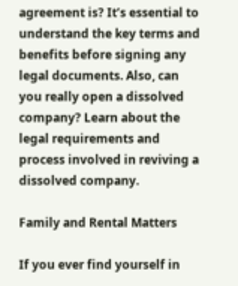agreement is? It’s essential to understand the key terms and benefits before signing any legal documents. Also, can you really open a dissolved company? Learn about the legal requirements and process involved in reviving a dissolved company.

Family and Rental Matters

If you ever find yourself in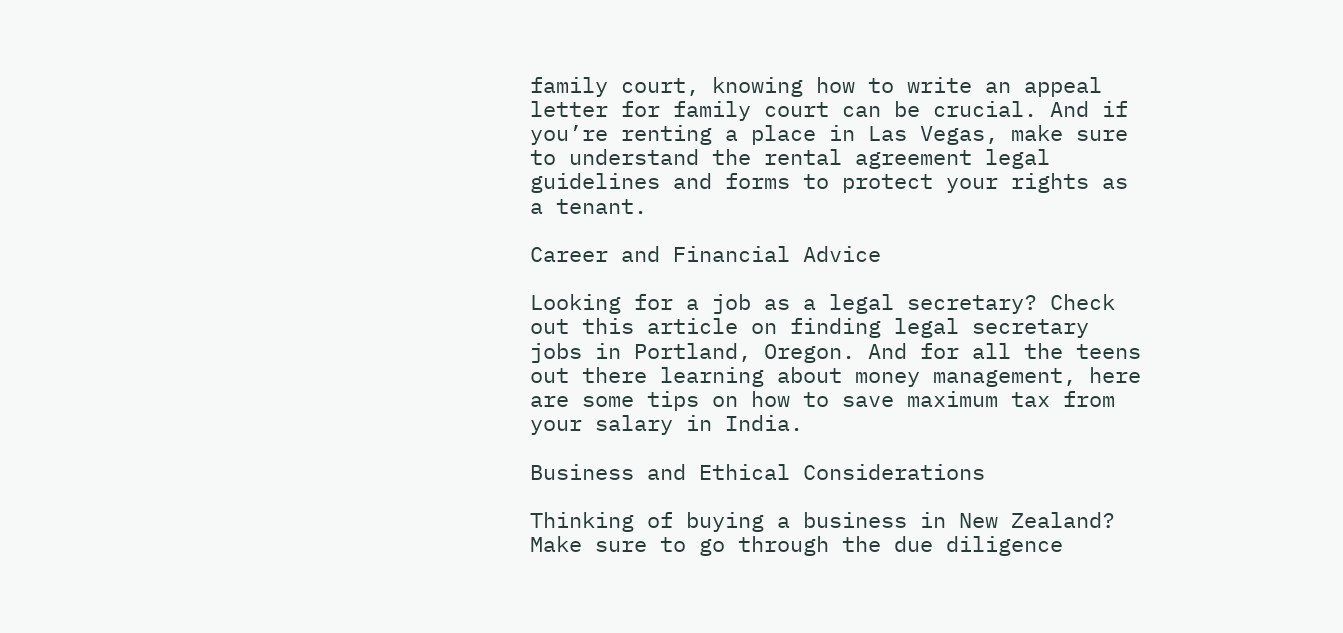family court, knowing how to write an appeal letter for family court can be crucial. And if you’re renting a place in Las Vegas, make sure to understand the rental agreement legal guidelines and forms to protect your rights as a tenant.

Career and Financial Advice

Looking for a job as a legal secretary? Check out this article on finding legal secretary jobs in Portland, Oregon. And for all the teens out there learning about money management, here are some tips on how to save maximum tax from your salary in India.

Business and Ethical Considerations

Thinking of buying a business in New Zealand? Make sure to go through the due diligence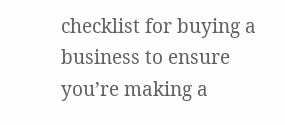checklist for buying a business to ensure you’re making a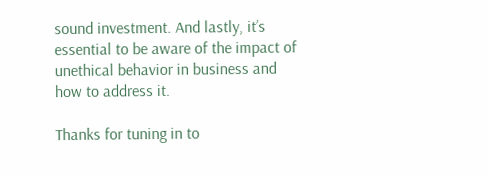sound investment. And lastly, it’s essential to be aware of the impact of unethical behavior in business and how to address it.

Thanks for tuning in to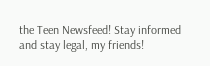the Teen Newsfeed! Stay informed and stay legal, my friends!